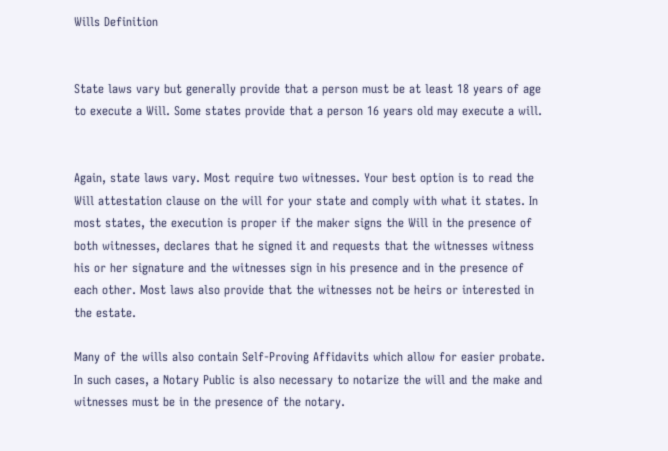Wills Definition


State laws vary but generally provide that a person must be at least 18 years of age to execute a Will. Some states provide that a person 16 years old may execute a will.


Again, state laws vary. Most require two witnesses. Your best option is to read the Will attestation clause on the will for your state and comply with what it states. In most states, the execution is proper if the maker signs the Will in the presence of both witnesses, declares that he signed it and requests that the witnesses witness his or her signature and the witnesses sign in his presence and in the presence of each other. Most laws also provide that the witnesses not be heirs or interested in the estate.

Many of the wills also contain Self-Proving Affidavits which allow for easier probate. In such cases, a Notary Public is also necessary to notarize the will and the make and witnesses must be in the presence of the notary.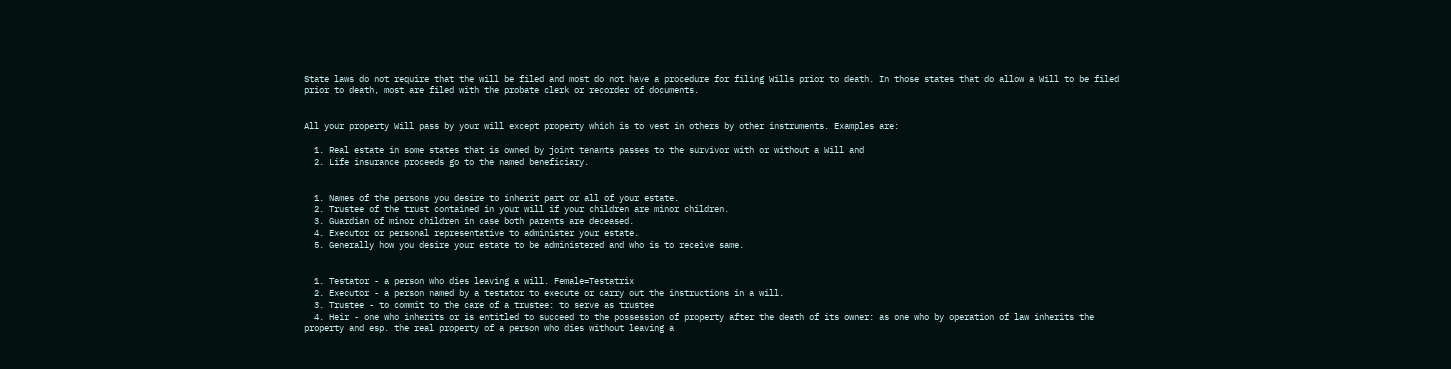State laws do not require that the will be filed and most do not have a procedure for filing Wills prior to death. In those states that do allow a Will to be filed prior to death, most are filed with the probate clerk or recorder of documents.


All your property Will pass by your will except property which is to vest in others by other instruments. Examples are:

  1. Real estate in some states that is owned by joint tenants passes to the survivor with or without a Will and
  2. Life insurance proceeds go to the named beneficiary.


  1. Names of the persons you desire to inherit part or all of your estate.
  2. Trustee of the trust contained in your will if your children are minor children.
  3. Guardian of minor children in case both parents are deceased.
  4. Executor or personal representative to administer your estate.
  5. Generally how you desire your estate to be administered and who is to receive same.


  1. Testator - a person who dies leaving a will. Female=Testatrix
  2. Executor - a person named by a testator to execute or carry out the instructions in a will.
  3. Trustee - to commit to the care of a trustee: to serve as trustee
  4. Heir - one who inherits or is entitled to succeed to the possession of property after the death of its owner: as one who by operation of law inherits the property and esp. the real property of a person who dies without leaving a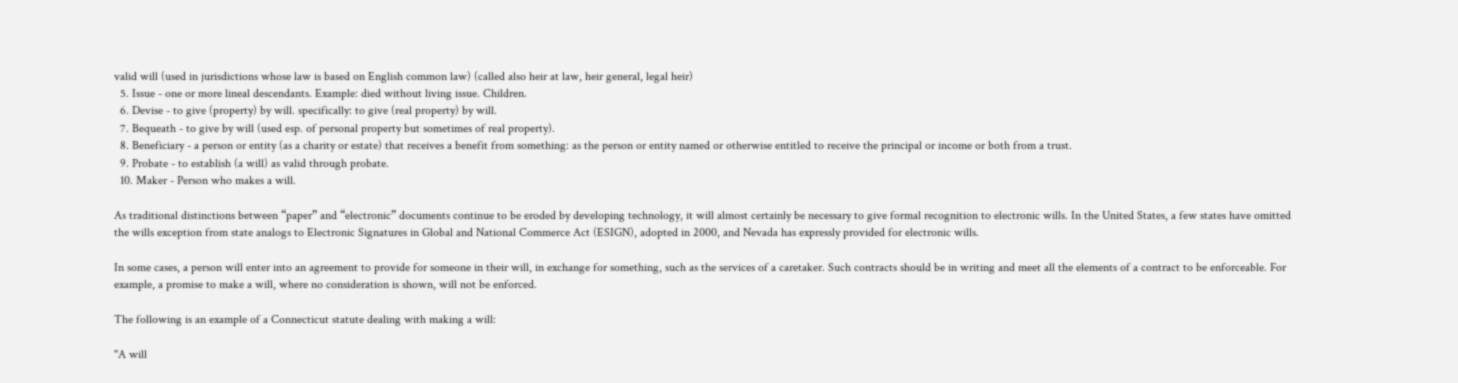valid will (used in jurisdictions whose law is based on English common law) (called also heir at law, heir general, legal heir)
  5. Issue - one or more lineal descendants. Example: died without living issue. Children.
  6. Devise - to give (property) by will. specifically: to give (real property) by will.
  7. Bequeath - to give by will (used esp. of personal property but sometimes of real property).
  8. Beneficiary - a person or entity (as a charity or estate) that receives a benefit from something: as the person or entity named or otherwise entitled to receive the principal or income or both from a trust.
  9. Probate - to establish (a will) as valid through probate.
  10. Maker - Person who makes a will.

As traditional distinctions between “paper” and “electronic” documents continue to be eroded by developing technology, it will almost certainly be necessary to give formal recognition to electronic wills. In the United States, a few states have omitted the wills exception from state analogs to Electronic Signatures in Global and National Commerce Act (ESIGN), adopted in 2000, and Nevada has expressly provided for electronic wills.

In some cases, a person will enter into an agreement to provide for someone in their will, in exchange for something, such as the services of a caretaker. Such contracts should be in writing and meet all the elements of a contract to be enforceable. For example, a promise to make a will, where no consideration is shown, will not be enforced.

The following is an example of a Connecticut statute dealing with making a will:

"A will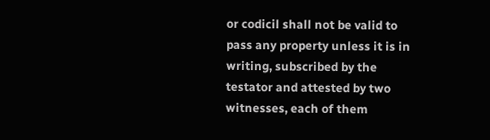or codicil shall not be valid to pass any property unless it is in writing, subscribed by the testator and attested by two witnesses, each of them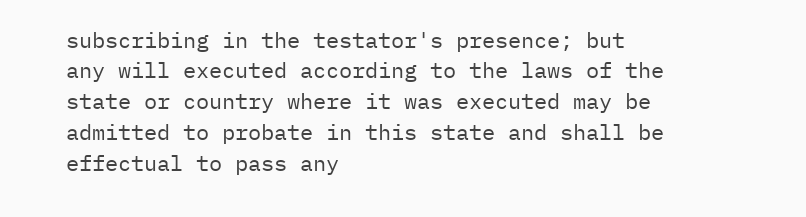subscribing in the testator's presence; but any will executed according to the laws of the state or country where it was executed may be admitted to probate in this state and shall be effectual to pass any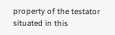property of the testator situated in this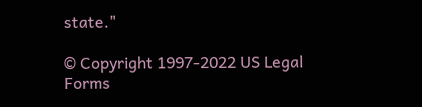state."

© Copyright 1997-2022 US Legal Forms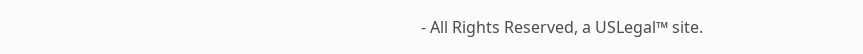- All Rights Reserved, a USLegal™ site.